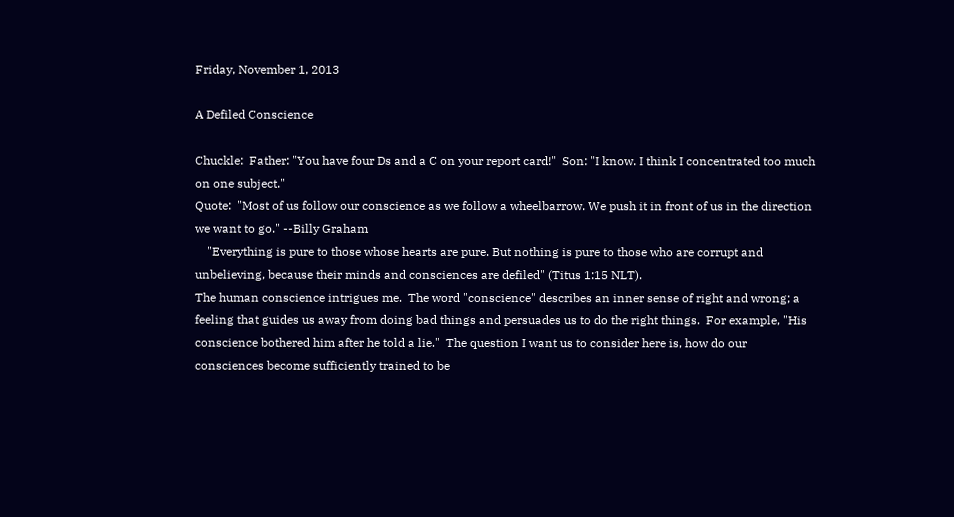Friday, November 1, 2013

A Defiled Conscience

Chuckle:  Father: "You have four Ds and a C on your report card!"  Son: "I know. I think I concentrated too much on one subject."
Quote:  "Most of us follow our conscience as we follow a wheelbarrow. We push it in front of us in the direction we want to go." --Billy Graham
    "Everything is pure to those whose hearts are pure. But nothing is pure to those who are corrupt and unbelieving, because their minds and consciences are defiled" (Titus 1:15 NLT).
The human conscience intrigues me.  The word "conscience" describes an inner sense of right and wrong; a feeling that guides us away from doing bad things and persuades us to do the right things.  For example, "His conscience bothered him after he told a lie."  The question I want us to consider here is, how do our consciences become sufficiently trained to be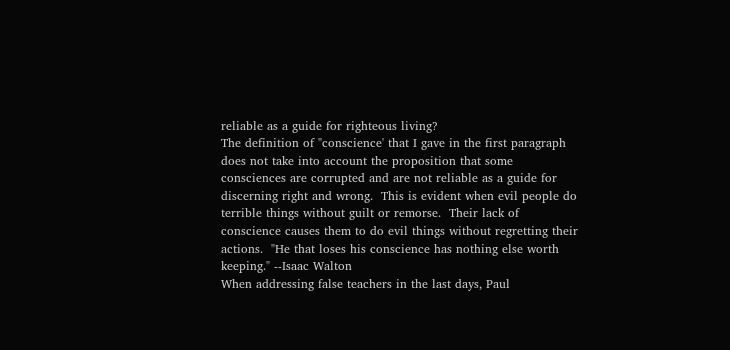reliable as a guide for righteous living?
The definition of "conscience' that I gave in the first paragraph does not take into account the proposition that some consciences are corrupted and are not reliable as a guide for discerning right and wrong.  This is evident when evil people do terrible things without guilt or remorse.  Their lack of conscience causes them to do evil things without regretting their actions.  "He that loses his conscience has nothing else worth keeping." --Isaac Walton
When addressing false teachers in the last days, Paul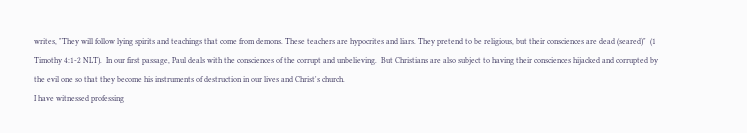writes, "They will follow lying spirits and teachings that come from demons. These teachers are hypocrites and liars. They pretend to be religious, but their consciences are dead (seared)"  (1 Timothy 4:1-2 NLT).  In our first passage, Paul deals with the consciences of the corrupt and unbelieving.  But Christians are also subject to having their consciences hijacked and corrupted by the evil one so that they become his instruments of destruction in our lives and Christ's church.
I have witnessed professing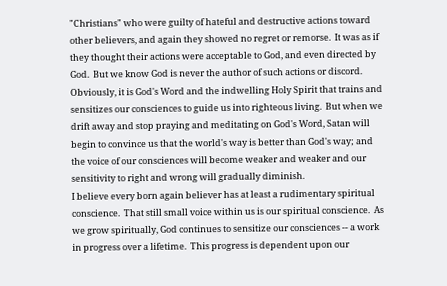"Christians" who were guilty of hateful and destructive actions toward other believers, and again they showed no regret or remorse.  It was as if they thought their actions were acceptable to God, and even directed by God.  But we know God is never the author of such actions or discord.  Obviously, it is God's Word and the indwelling Holy Spirit that trains and sensitizes our consciences to guide us into righteous living.  But when we drift away and stop praying and meditating on God's Word, Satan will begin to convince us that the world's way is better than God's way; and the voice of our consciences will become weaker and weaker and our sensitivity to right and wrong will gradually diminish.
I believe every born again believer has at least a rudimentary spiritual conscience.  That still small voice within us is our spiritual conscience.  As we grow spiritually, God continues to sensitize our consciences -- a work in progress over a lifetime.  This progress is dependent upon our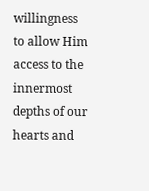willingness to allow Him access to the innermost depths of our hearts and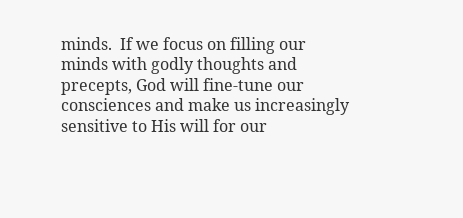minds.  If we focus on filling our minds with godly thoughts and precepts, God will fine-tune our consciences and make us increasingly sensitive to His will for our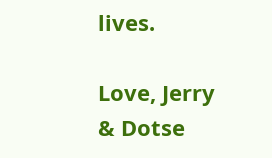lives.

Love, Jerry & Dotse